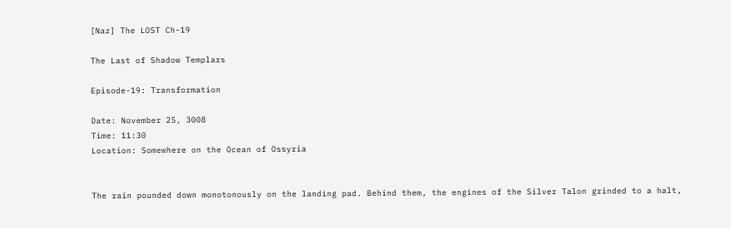[Naz] The LOST Ch-19

The Last of Shadow Templars

Episode-19: Transformation

Date: November 25, 3008
Time: 11:30
Location: Somewhere on the Ocean of Ossyria


The rain pounded down monotonously on the landing pad. Behind them, the engines of the Silver Talon grinded to a halt,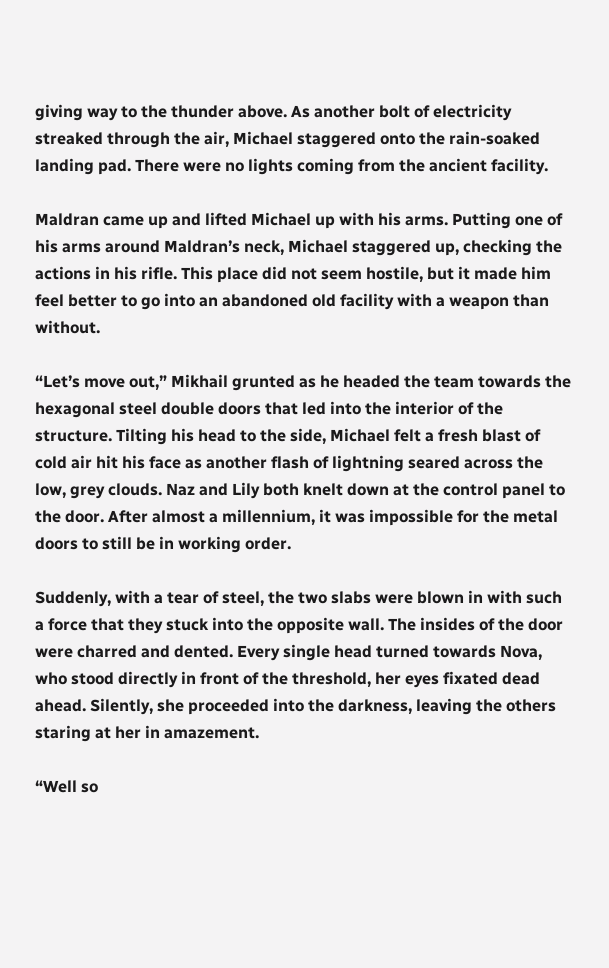giving way to the thunder above. As another bolt of electricity streaked through the air, Michael staggered onto the rain-soaked landing pad. There were no lights coming from the ancient facility.

Maldran came up and lifted Michael up with his arms. Putting one of his arms around Maldran’s neck, Michael staggered up, checking the actions in his rifle. This place did not seem hostile, but it made him feel better to go into an abandoned old facility with a weapon than without.

“Let’s move out,” Mikhail grunted as he headed the team towards the hexagonal steel double doors that led into the interior of the structure. Tilting his head to the side, Michael felt a fresh blast of cold air hit his face as another flash of lightning seared across the low, grey clouds. Naz and Lily both knelt down at the control panel to the door. After almost a millennium, it was impossible for the metal doors to still be in working order.

Suddenly, with a tear of steel, the two slabs were blown in with such a force that they stuck into the opposite wall. The insides of the door were charred and dented. Every single head turned towards Nova, who stood directly in front of the threshold, her eyes fixated dead ahead. Silently, she proceeded into the darkness, leaving the others staring at her in amazement.

“Well so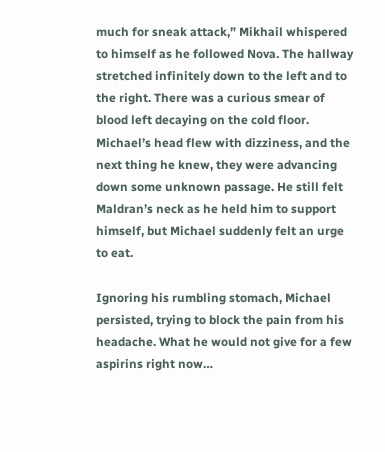much for sneak attack,” Mikhail whispered to himself as he followed Nova. The hallway stretched infinitely down to the left and to the right. There was a curious smear of blood left decaying on the cold floor. Michael’s head flew with dizziness, and the next thing he knew, they were advancing down some unknown passage. He still felt Maldran’s neck as he held him to support himself, but Michael suddenly felt an urge to eat.

Ignoring his rumbling stomach, Michael persisted, trying to block the pain from his headache. What he would not give for a few aspirins right now…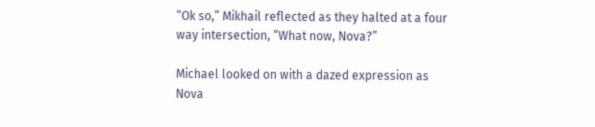“Ok so,” Mikhail reflected as they halted at a four way intersection, “What now, Nova?”

Michael looked on with a dazed expression as Nova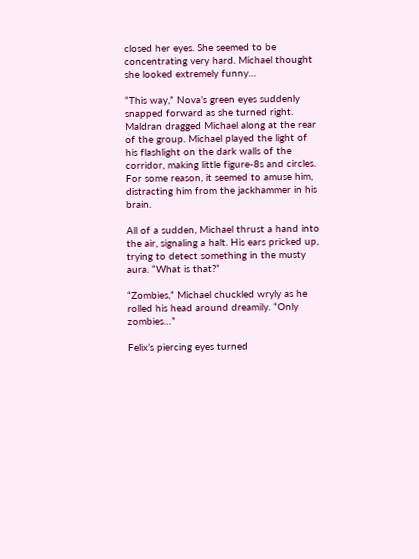closed her eyes. She seemed to be concentrating very hard. Michael thought she looked extremely funny…

“This way,” Nova’s green eyes suddenly snapped forward as she turned right. Maldran dragged Michael along at the rear of the group. Michael played the light of his flashlight on the dark walls of the corridor, making little figure-8s and circles. For some reason, it seemed to amuse him, distracting him from the jackhammer in his brain.

All of a sudden, Michael thrust a hand into the air, signaling a halt. His ears pricked up, trying to detect something in the musty aura. “What is that?”

“Zombies,” Michael chuckled wryly as he rolled his head around dreamily. “Only zombies…”

Felix’s piercing eyes turned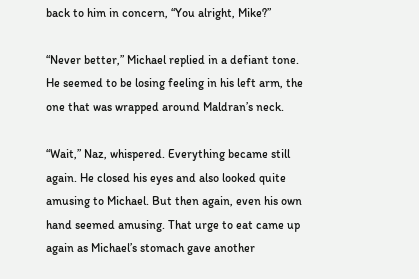back to him in concern, “You alright, Mike?”

“Never better,” Michael replied in a defiant tone. He seemed to be losing feeling in his left arm, the one that was wrapped around Maldran’s neck.

“Wait,” Naz, whispered. Everything became still again. He closed his eyes and also looked quite amusing to Michael. But then again, even his own hand seemed amusing. That urge to eat came up again as Michael’s stomach gave another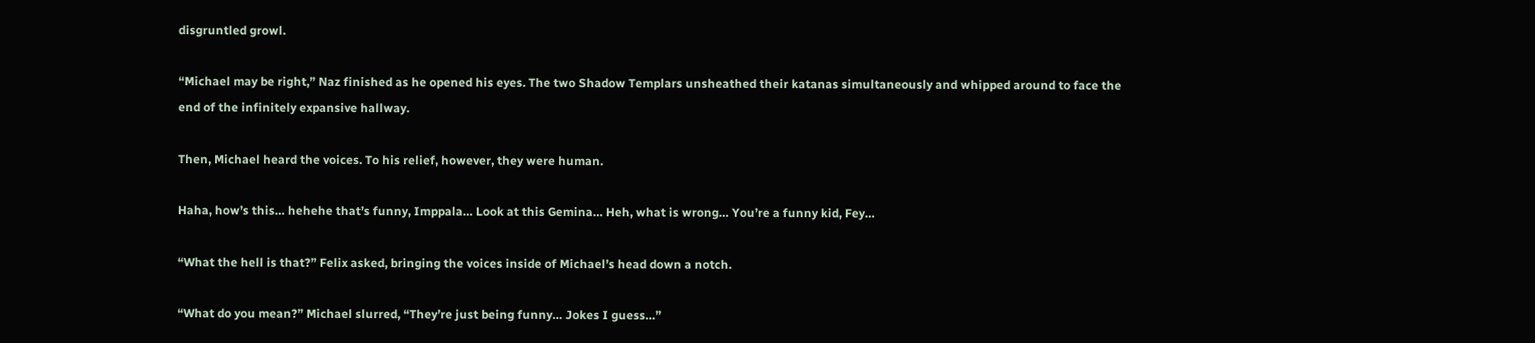disgruntled growl.

“Michael may be right,” Naz finished as he opened his eyes. The two Shadow Templars unsheathed their katanas simultaneously and whipped around to face the end of the infinitely expansive hallway.

Then, Michael heard the voices. To his relief, however, they were human.

Haha, how’s this… hehehe that’s funny, Imppala… Look at this Gemina… Heh, what is wrong… You’re a funny kid, Fey…

“What the hell is that?” Felix asked, bringing the voices inside of Michael’s head down a notch.

“What do you mean?” Michael slurred, “They’re just being funny… Jokes I guess…”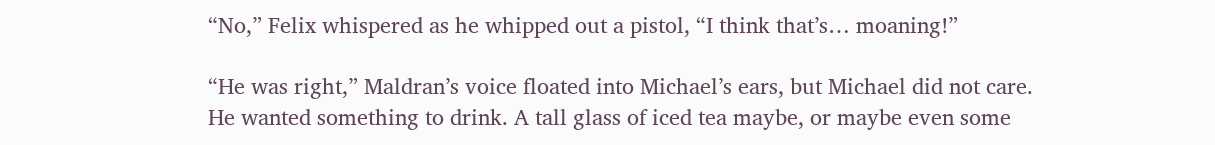“No,” Felix whispered as he whipped out a pistol, “I think that’s… moaning!”

“He was right,” Maldran’s voice floated into Michael’s ears, but Michael did not care. He wanted something to drink. A tall glass of iced tea maybe, or maybe even some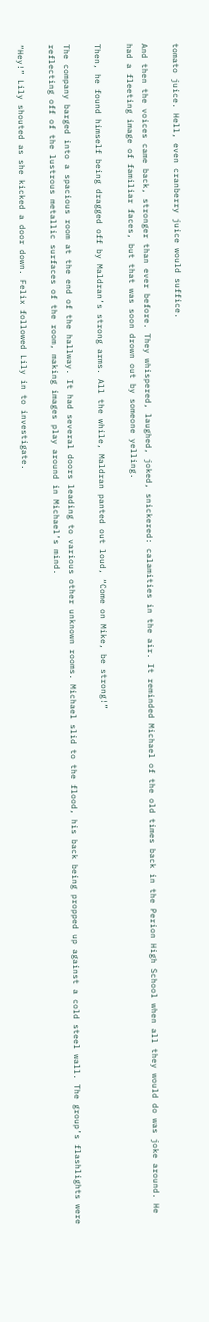tomato juice. Hell, even cranberry juice would suffice.

And then the voices came back, stronger than ever before. They whispered, laughed, joked, snickered: calamities in the air. It reminded Michael of the old times back in the Perion High School when all they would do was joke around. He had a fleeting image of familiar faces, but that was soon drown out by someone yelling.

Then, he found himself being dragged off by Maldran’s strong arms. All the while, Maldran panted out loud, “Come on Mike, be strong!”

The company barged into a spacious room at the end of the hallway. It had several doors leading to various other unknown rooms. Michael slid to the flood, his back being propped up against a cold steel wall. The group’s flashlights were reflecting off of the lustrous metallic surfaces of the room, making images play around in Michael’s mind.

“Hey!” Lily shouted as she kicked a door down. Felix followed Lily in to investigate.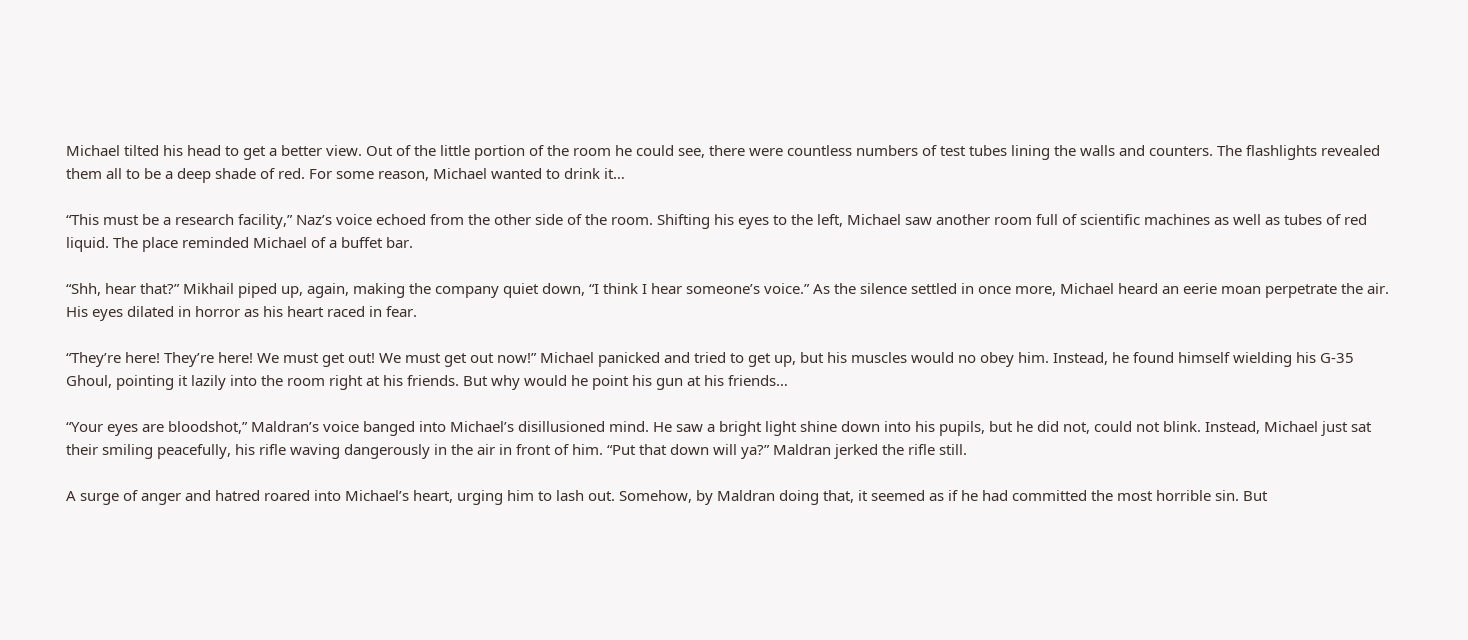Michael tilted his head to get a better view. Out of the little portion of the room he could see, there were countless numbers of test tubes lining the walls and counters. The flashlights revealed them all to be a deep shade of red. For some reason, Michael wanted to drink it…

“This must be a research facility,” Naz’s voice echoed from the other side of the room. Shifting his eyes to the left, Michael saw another room full of scientific machines as well as tubes of red liquid. The place reminded Michael of a buffet bar.

“Shh, hear that?” Mikhail piped up, again, making the company quiet down, “I think I hear someone’s voice.” As the silence settled in once more, Michael heard an eerie moan perpetrate the air. His eyes dilated in horror as his heart raced in fear.

“They’re here! They’re here! We must get out! We must get out now!” Michael panicked and tried to get up, but his muscles would no obey him. Instead, he found himself wielding his G-35 Ghoul, pointing it lazily into the room right at his friends. But why would he point his gun at his friends…

“Your eyes are bloodshot,” Maldran’s voice banged into Michael’s disillusioned mind. He saw a bright light shine down into his pupils, but he did not, could not blink. Instead, Michael just sat their smiling peacefully, his rifle waving dangerously in the air in front of him. “Put that down will ya?” Maldran jerked the rifle still.

A surge of anger and hatred roared into Michael’s heart, urging him to lash out. Somehow, by Maldran doing that, it seemed as if he had committed the most horrible sin. But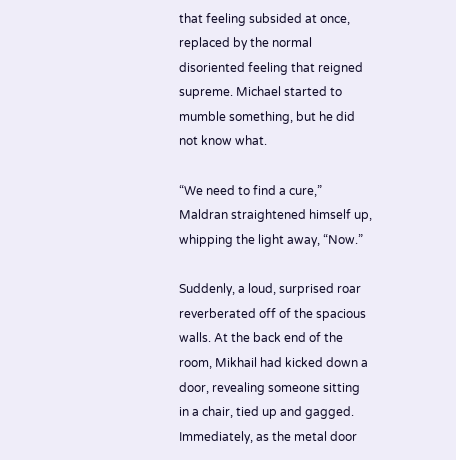that feeling subsided at once, replaced by the normal disoriented feeling that reigned supreme. Michael started to mumble something, but he did not know what.

“We need to find a cure,” Maldran straightened himself up, whipping the light away, “Now.”

Suddenly, a loud, surprised roar reverberated off of the spacious walls. At the back end of the room, Mikhail had kicked down a door, revealing someone sitting in a chair, tied up and gagged. Immediately, as the metal door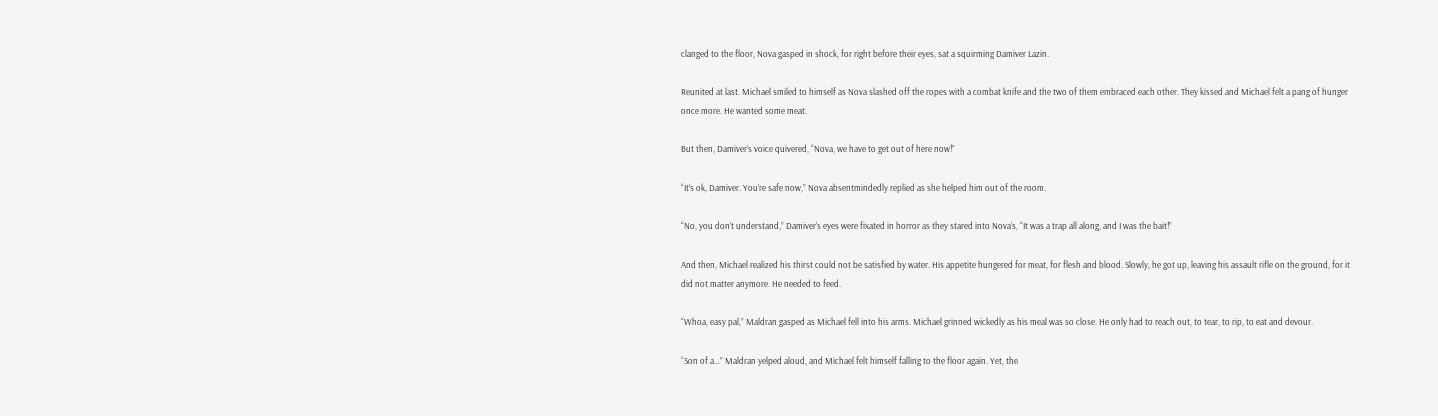clanged to the floor, Nova gasped in shock, for right before their eyes, sat a squirming Damiver Lazin.

Reunited at last. Michael smiled to himself as Nova slashed off the ropes with a combat knife and the two of them embraced each other. They kissed and Michael felt a pang of hunger once more. He wanted some meat.

But then, Damiver’s voice quivered, “Nova, we have to get out of here now!”

“It’s ok, Damiver. You’re safe now,” Nova absentmindedly replied as she helped him out of the room.

“No, you don’t understand,” Damiver’s eyes were fixated in horror as they stared into Nova’s, “It was a trap all along, and I was the bait!”

And then, Michael realized his thirst could not be satisfied by water. His appetite hungered for meat, for flesh and blood. Slowly, he got up, leaving his assault rifle on the ground, for it did not matter anymore. He needed to feed.

“Whoa, easy pal,” Maldran gasped as Michael fell into his arms. Michael grinned wickedly as his meal was so close. He only had to reach out, to tear, to rip, to eat and devour.

“Son of a…” Maldran yelped aloud, and Michael felt himself falling to the floor again. Yet, the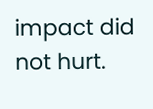impact did not hurt.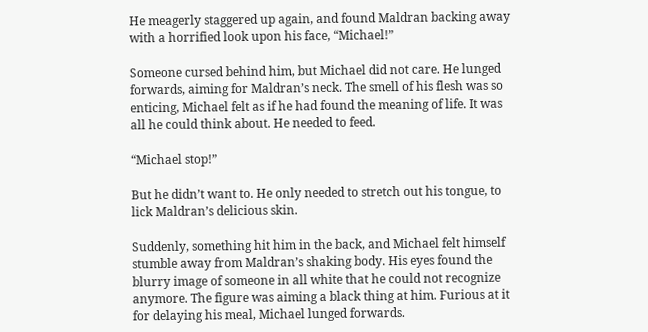He meagerly staggered up again, and found Maldran backing away with a horrified look upon his face, “Michael!”

Someone cursed behind him, but Michael did not care. He lunged forwards, aiming for Maldran’s neck. The smell of his flesh was so enticing, Michael felt as if he had found the meaning of life. It was all he could think about. He needed to feed.

“Michael stop!”

But he didn’t want to. He only needed to stretch out his tongue, to lick Maldran’s delicious skin.

Suddenly, something hit him in the back, and Michael felt himself stumble away from Maldran’s shaking body. His eyes found the blurry image of someone in all white that he could not recognize anymore. The figure was aiming a black thing at him. Furious at it for delaying his meal, Michael lunged forwards.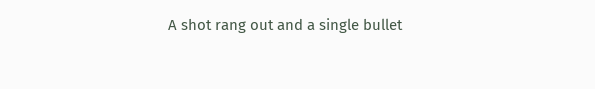A shot rang out and a single bullet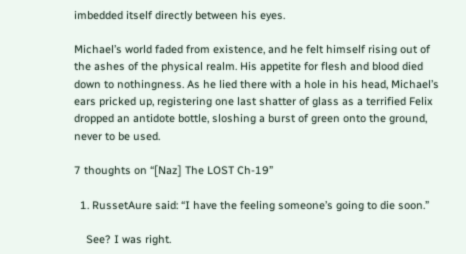imbedded itself directly between his eyes.

Michael’s world faded from existence, and he felt himself rising out of the ashes of the physical realm. His appetite for flesh and blood died down to nothingness. As he lied there with a hole in his head, Michael’s ears pricked up, registering one last shatter of glass as a terrified Felix dropped an antidote bottle, sloshing a burst of green onto the ground, never to be used.

7 thoughts on “[Naz] The LOST Ch-19”

  1. RussetAure said: “I have the feeling someone’s going to die soon.”

    See? I was right.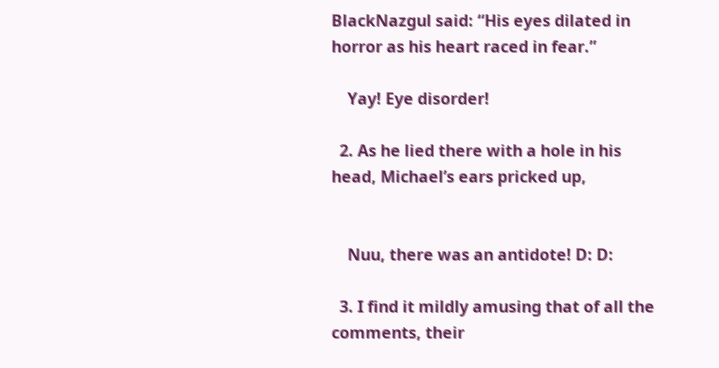BlackNazgul said: “His eyes dilated in horror as his heart raced in fear.”

    Yay! Eye disorder!

  2. As he lied there with a hole in his head, Michael’s ears pricked up,


    Nuu, there was an antidote! D: D:

  3. I find it mildly amusing that of all the comments, their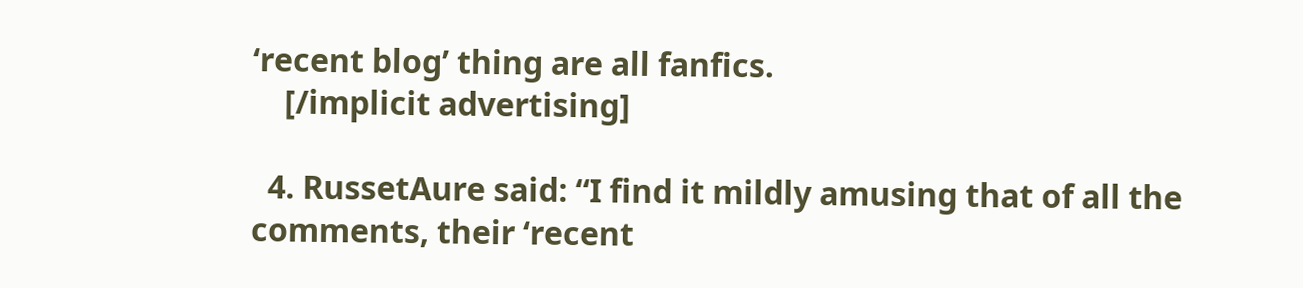‘recent blog’ thing are all fanfics.
    [/implicit advertising]

  4. RussetAure said: “I find it mildly amusing that of all the comments, their ‘recent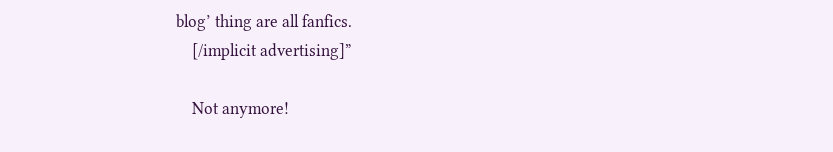blog’ thing are all fanfics.
    [/implicit advertising]”

    Not anymore!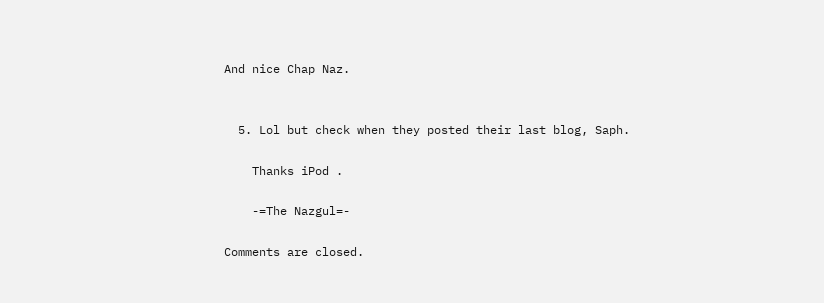And nice Chap Naz.


  5. Lol but check when they posted their last blog, Saph.

    Thanks iPod .

    -=The Nazgul=-

Comments are closed.